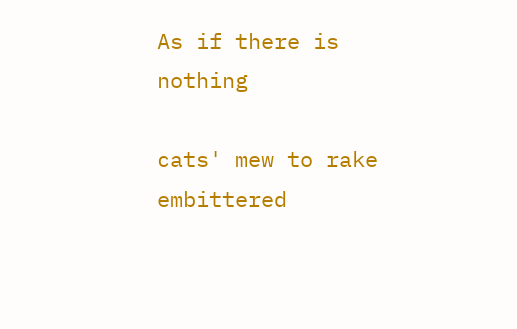As if there is nothing

cats' mew to rake embittered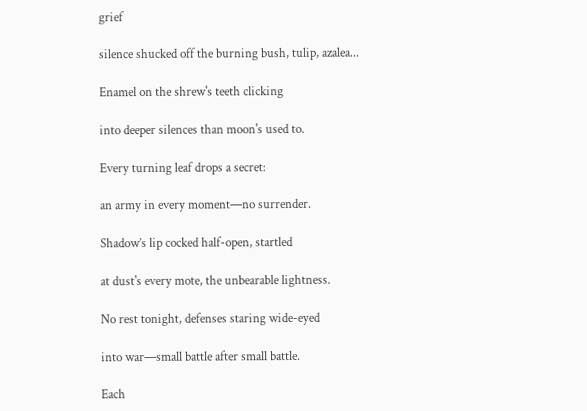grief

silence shucked off the burning bush, tulip, azalea...

Enamel on the shrew's teeth clicking

into deeper silences than moon's used to.

Every turning leaf drops a secret:

an army in every moment—no surrender.

Shadow’s lip cocked half-open, startled

at dust's every mote, the unbearable lightness.

No rest tonight, defenses staring wide-eyed

into war—small battle after small battle.

Each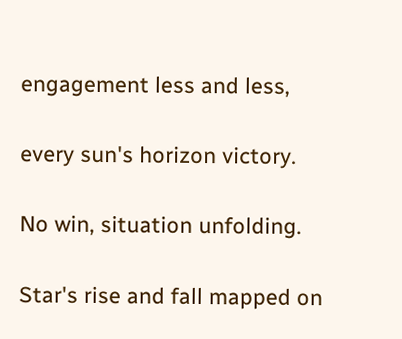engagement less and less,

every sun's horizon victory.

No win, situation unfolding.

Star's rise and fall mapped on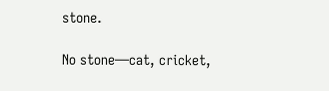stone.

No stone—cat, cricket,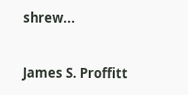shrew...


James S. Proffitt